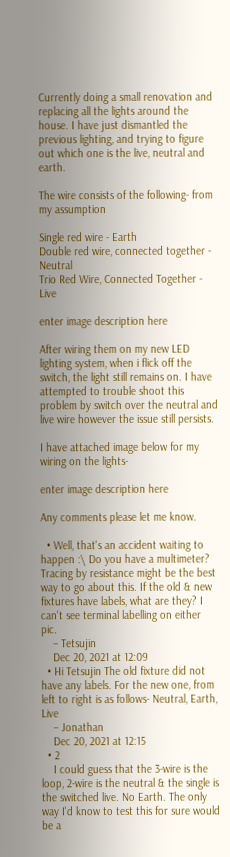Currently doing a small renovation and replacing all the lights around the house. I have just dismantled the previous lighting, and trying to figure out which one is the live, neutral and earth.

The wire consists of the following- from my assumption

Single red wire - Earth
Double red wire, connected together - Neutral
Trio Red Wire, Connected Together - Live

enter image description here

After wiring them on my new LED lighting system, when i flick off the switch, the light still remains on. I have attempted to trouble shoot this problem by switch over the neutral and live wire however the issue still persists.

I have attached image below for my wiring on the lights-

enter image description here

Any comments please let me know.

  • Well, that's an accident waiting to happen :\ Do you have a multimeter? Tracing by resistance might be the best way to go about this. If the old & new fixtures have labels, what are they? I can't see terminal labelling on either pic.
    – Tetsujin
    Dec 20, 2021 at 12:09
  • Hi Tetsujin The old fixture did not have any labels. For the new one, from left to right is as follows- Neutral, Earth, Live
    – Jonathan
    Dec 20, 2021 at 12:15
  • 2
    I could guess that the 3-wire is the loop, 2-wire is the neutral & the single is the switched live. No Earth. The only way I'd know to test this for sure would be a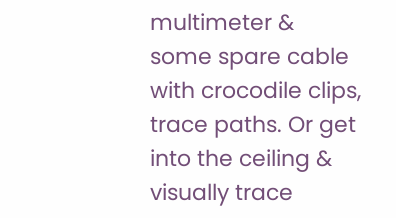multimeter & some spare cable with crocodile clips, trace paths. Or get into the ceiling & visually trace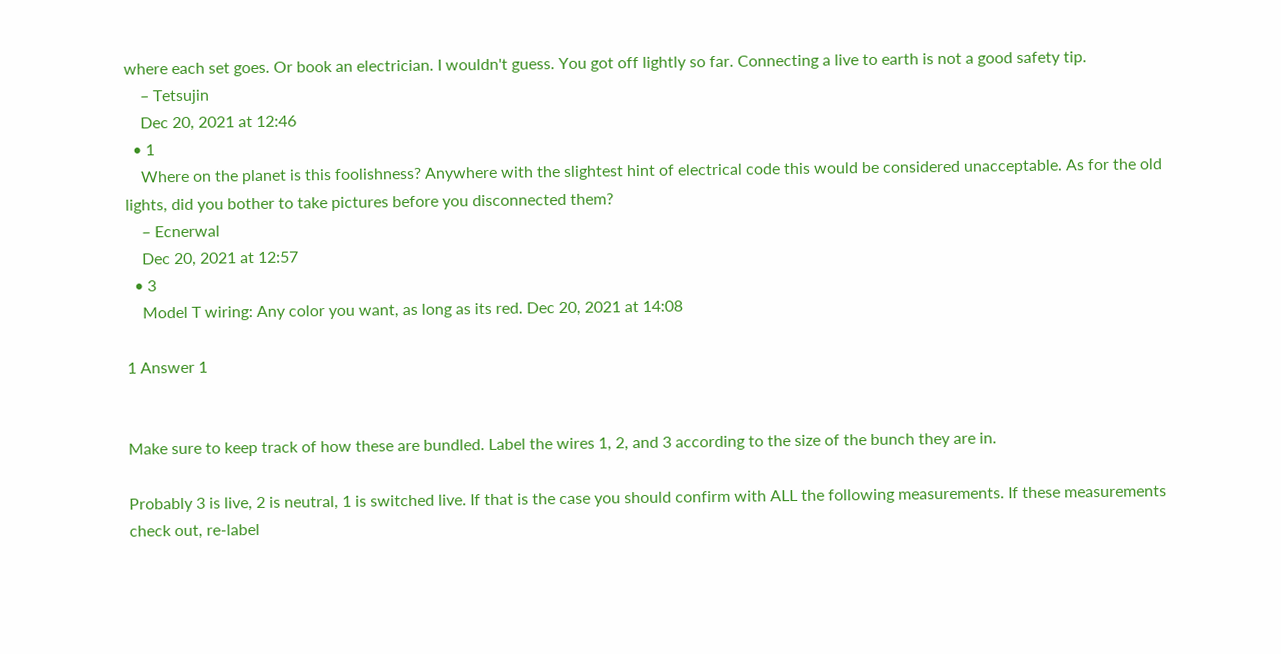where each set goes. Or book an electrician. I wouldn't guess. You got off lightly so far. Connecting a live to earth is not a good safety tip.
    – Tetsujin
    Dec 20, 2021 at 12:46
  • 1
    Where on the planet is this foolishness? Anywhere with the slightest hint of electrical code this would be considered unacceptable. As for the old lights, did you bother to take pictures before you disconnected them?
    – Ecnerwal
    Dec 20, 2021 at 12:57
  • 3
    Model T wiring: Any color you want, as long as its red. Dec 20, 2021 at 14:08

1 Answer 1


Make sure to keep track of how these are bundled. Label the wires 1, 2, and 3 according to the size of the bunch they are in.

Probably 3 is live, 2 is neutral, 1 is switched live. If that is the case you should confirm with ALL the following measurements. If these measurements check out, re-label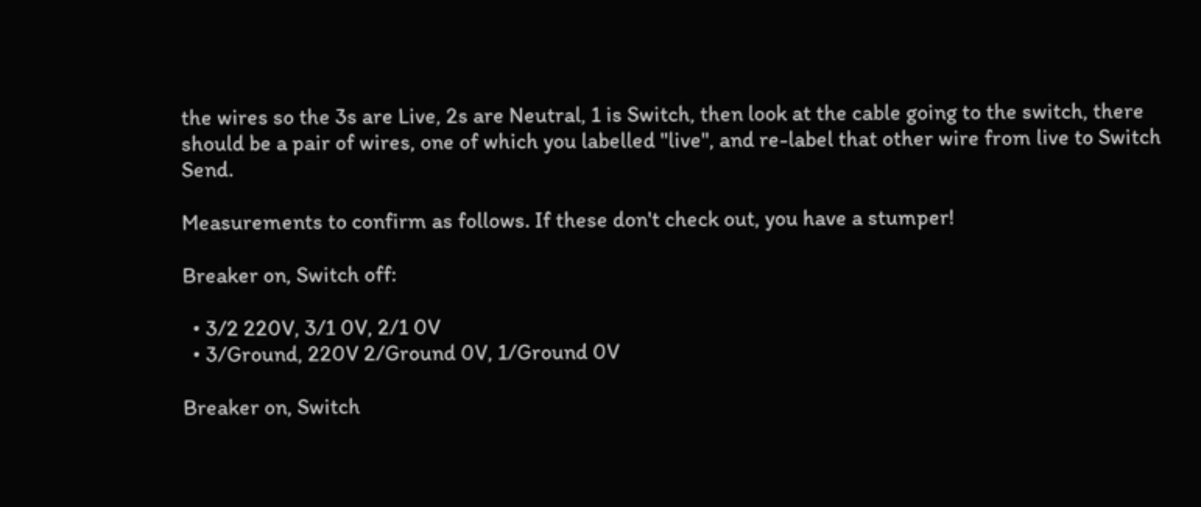the wires so the 3s are Live, 2s are Neutral, 1 is Switch, then look at the cable going to the switch, there should be a pair of wires, one of which you labelled "live", and re-label that other wire from live to Switch Send.

Measurements to confirm as follows. If these don't check out, you have a stumper!

Breaker on, Switch off:

  • 3/2 220V, 3/1 0V, 2/1 0V
  • 3/Ground, 220V 2/Ground 0V, 1/Ground 0V

Breaker on, Switch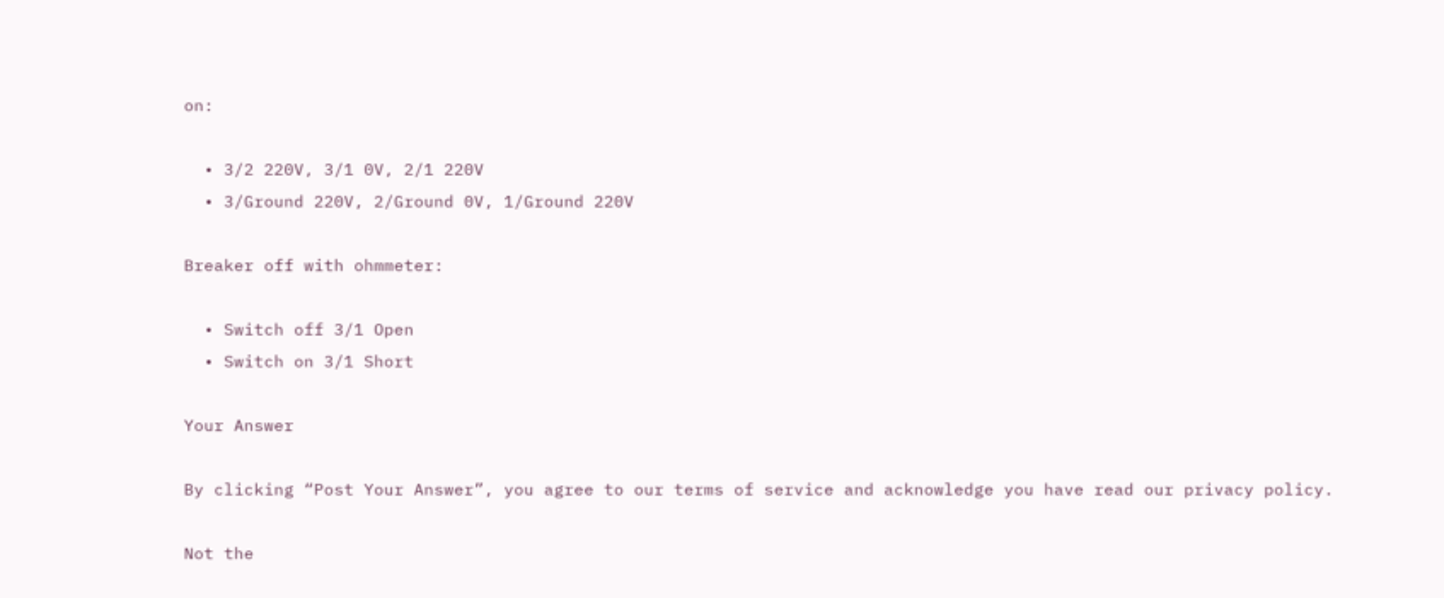on:

  • 3/2 220V, 3/1 0V, 2/1 220V
  • 3/Ground 220V, 2/Ground 0V, 1/Ground 220V

Breaker off with ohmmeter:

  • Switch off 3/1 Open
  • Switch on 3/1 Short

Your Answer

By clicking “Post Your Answer”, you agree to our terms of service and acknowledge you have read our privacy policy.

Not the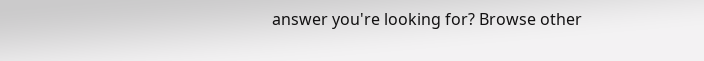answer you're looking for? Browse other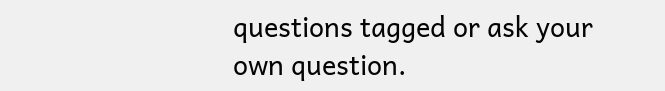questions tagged or ask your own question.